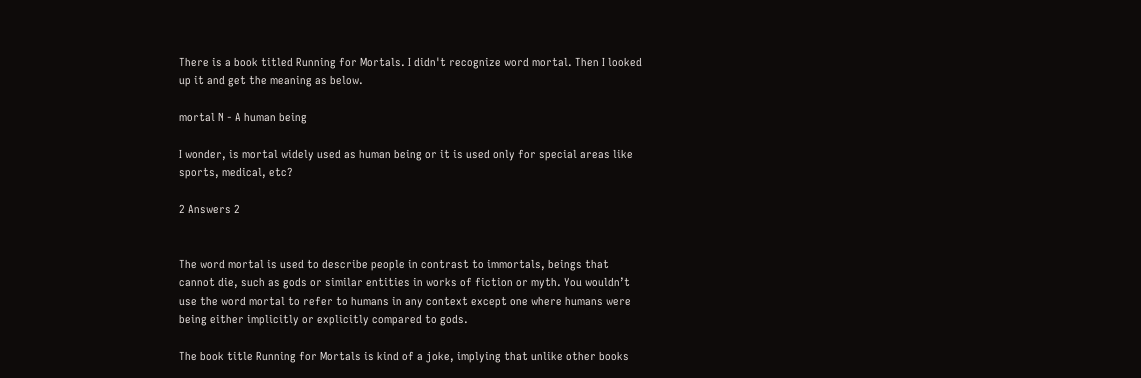There is a book titled Running for Mortals. I didn't recognize word mortal. Then I looked up it and get the meaning as below.

mortal N - A human being

I wonder, is mortal widely used as human being or it is used only for special areas like sports, medical, etc?

2 Answers 2


The word mortal is used to describe people in contrast to immortals, beings that cannot die, such as gods or similar entities in works of fiction or myth. You wouldn’t use the word mortal to refer to humans in any context except one where humans were being either implicitly or explicitly compared to gods.

The book title Running for Mortals is kind of a joke, implying that unlike other books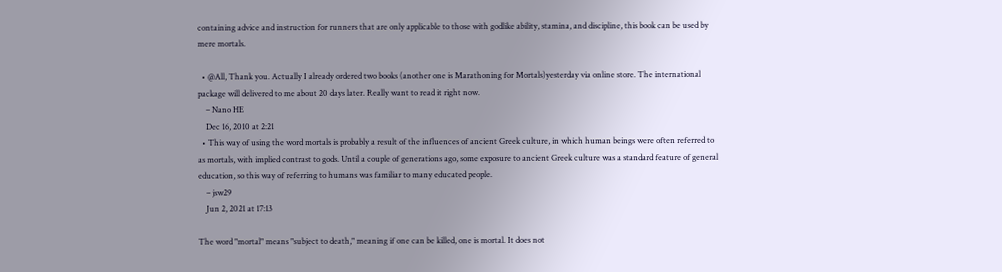containing advice and instruction for runners that are only applicable to those with godlike ability, stamina, and discipline, this book can be used by mere mortals.

  • @All, Thank you. Actually I already ordered two books (another one is Marathoning for Mortals)yesterday via online store. The international package will delivered to me about 20 days later. Really want to read it right now.
    – Nano HE
    Dec 16, 2010 at 2:21
  • This way of using the word mortals is probably a result of the influences of ancient Greek culture, in which human beings were often referred to as mortals, with implied contrast to gods. Until a couple of generations ago, some exposure to ancient Greek culture was a standard feature of general education, so this way of referring to humans was familiar to many educated people.
    – jsw29
    Jun 2, 2021 at 17:13

The word "mortal" means "subject to death," meaning if one can be killed, one is mortal. It does not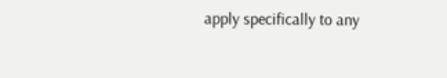apply specifically to any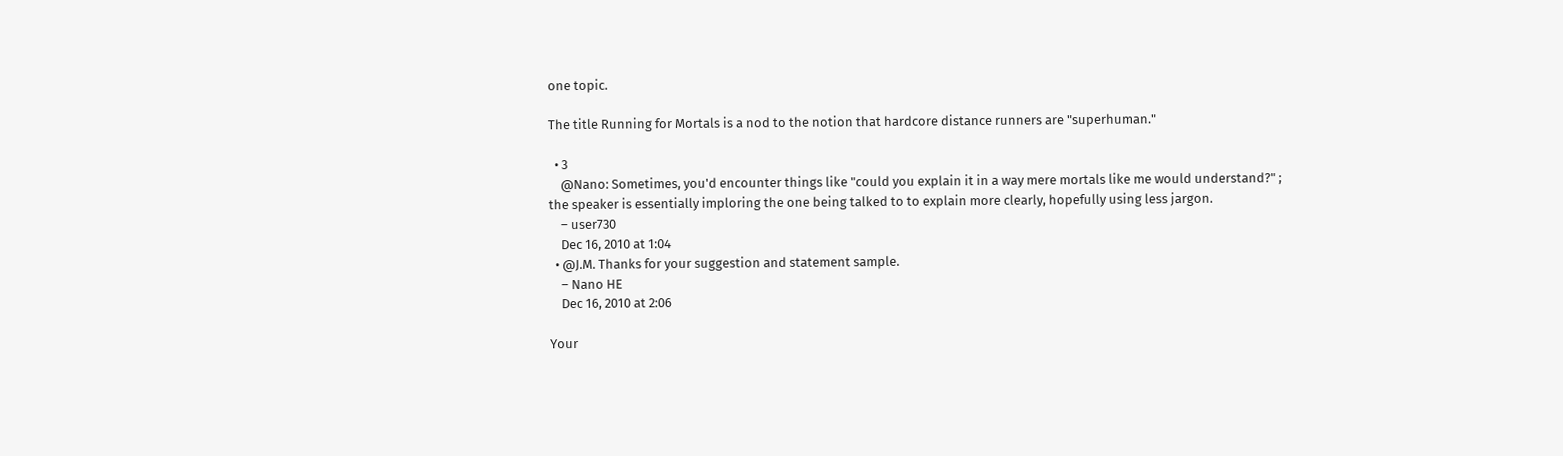one topic.

The title Running for Mortals is a nod to the notion that hardcore distance runners are "superhuman."

  • 3
    @Nano: Sometimes, you'd encounter things like "could you explain it in a way mere mortals like me would understand?" ; the speaker is essentially imploring the one being talked to to explain more clearly, hopefully using less jargon.
    – user730
    Dec 16, 2010 at 1:04
  • @J.M. Thanks for your suggestion and statement sample.
    – Nano HE
    Dec 16, 2010 at 2:06

Your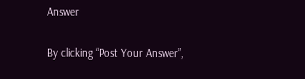Answer

By clicking “Post Your Answer”,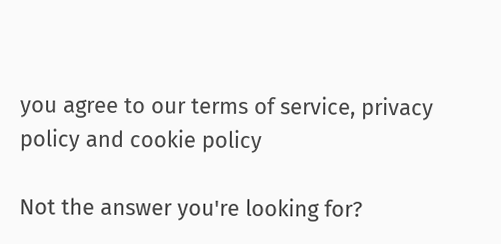you agree to our terms of service, privacy policy and cookie policy

Not the answer you're looking for?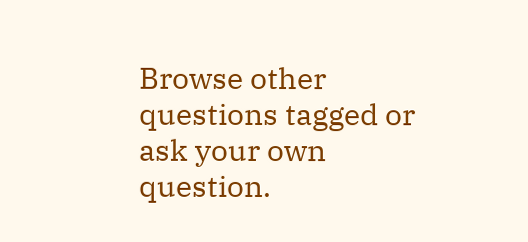Browse other questions tagged or ask your own question.